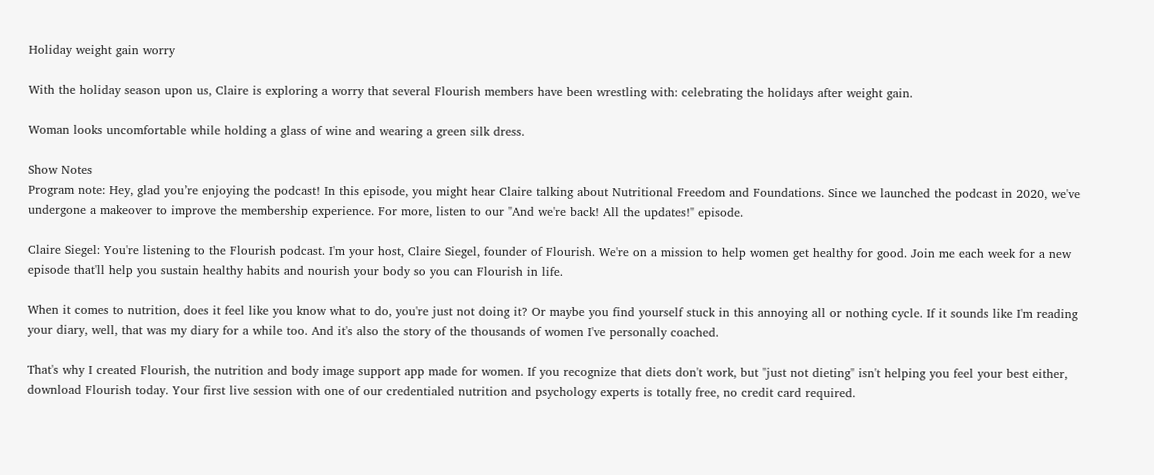Holiday weight gain worry

With the holiday season upon us, Claire is exploring a worry that several Flourish members have been wrestling with: celebrating the holidays after weight gain.

Woman looks uncomfortable while holding a glass of wine and wearing a green silk dress.

Show Notes
Program note: Hey, glad you’re enjoying the podcast! In this episode, you might hear Claire talking about Nutritional Freedom and Foundations. Since we launched the podcast in 2020, we've undergone a makeover to improve the membership experience. For more, listen to our "And we're back! All the updates!" episode.

Claire Siegel: You're listening to the Flourish podcast. I'm your host, Claire Siegel, founder of Flourish. We're on a mission to help women get healthy for good. Join me each week for a new episode that'll help you sustain healthy habits and nourish your body so you can Flourish in life.

When it comes to nutrition, does it feel like you know what to do, you're just not doing it? Or maybe you find yourself stuck in this annoying all or nothing cycle. If it sounds like I'm reading your diary, well, that was my diary for a while too. And it's also the story of the thousands of women I've personally coached.

That's why I created Flourish, the nutrition and body image support app made for women. If you recognize that diets don't work, but "just not dieting" isn't helping you feel your best either, download Flourish today. Your first live session with one of our credentialed nutrition and psychology experts is totally free, no credit card required.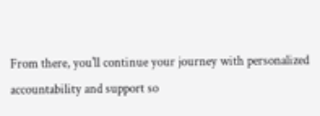From there, you'll continue your journey with personalized accountability and support so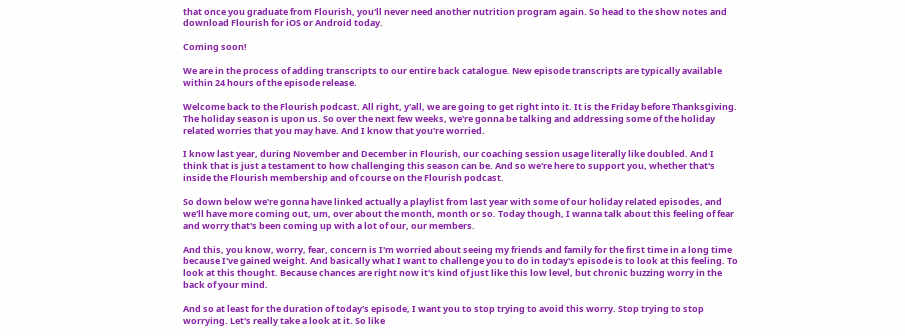that once you graduate from Flourish, you'll never need another nutrition program again. So head to the show notes and download Flourish for iOS or Android today.

Coming soon!

We are in the process of adding transcripts to our entire back catalogue. New episode transcripts are typically available within 24 hours of the episode release.

Welcome back to the Flourish podcast. All right, y'all, we are going to get right into it. It is the Friday before Thanksgiving. The holiday season is upon us. So over the next few weeks, we're gonna be talking and addressing some of the holiday related worries that you may have. And I know that you're worried.

I know last year, during November and December in Flourish, our coaching session usage literally like doubled. And I think that is just a testament to how challenging this season can be. And so we're here to support you, whether that's inside the Flourish membership and of course on the Flourish podcast.

So down below we're gonna have linked actually a playlist from last year with some of our holiday related episodes, and we'll have more coming out, um, over about the month, month or so. Today though, I wanna talk about this feeling of fear and worry that's been coming up with a lot of our, our members.

And this, you know, worry, fear, concern is I'm worried about seeing my friends and family for the first time in a long time because I've gained weight. And basically what I want to challenge you to do in today's episode is to look at this feeling. To look at this thought. Because chances are right now it's kind of just like this low level, but chronic buzzing worry in the back of your mind.

And so at least for the duration of today's episode, I want you to stop trying to avoid this worry. Stop trying to stop worrying. Let's really take a look at it. So like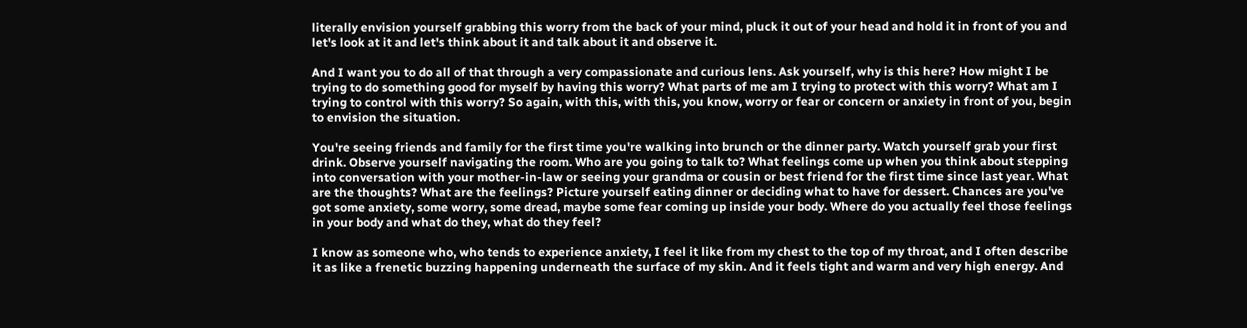literally envision yourself grabbing this worry from the back of your mind, pluck it out of your head and hold it in front of you and let's look at it and let's think about it and talk about it and observe it.

And I want you to do all of that through a very compassionate and curious lens. Ask yourself, why is this here? How might I be trying to do something good for myself by having this worry? What parts of me am I trying to protect with this worry? What am I trying to control with this worry? So again, with this, with this, you know, worry or fear or concern or anxiety in front of you, begin to envision the situation.

You're seeing friends and family for the first time you're walking into brunch or the dinner party. Watch yourself grab your first drink. Observe yourself navigating the room. Who are you going to talk to? What feelings come up when you think about stepping into conversation with your mother-in-law or seeing your grandma or cousin or best friend for the first time since last year. What are the thoughts? What are the feelings? Picture yourself eating dinner or deciding what to have for dessert. Chances are you've got some anxiety, some worry, some dread, maybe some fear coming up inside your body. Where do you actually feel those feelings in your body and what do they, what do they feel?

I know as someone who, who tends to experience anxiety, I feel it like from my chest to the top of my throat, and I often describe it as like a frenetic buzzing happening underneath the surface of my skin. And it feels tight and warm and very high energy. And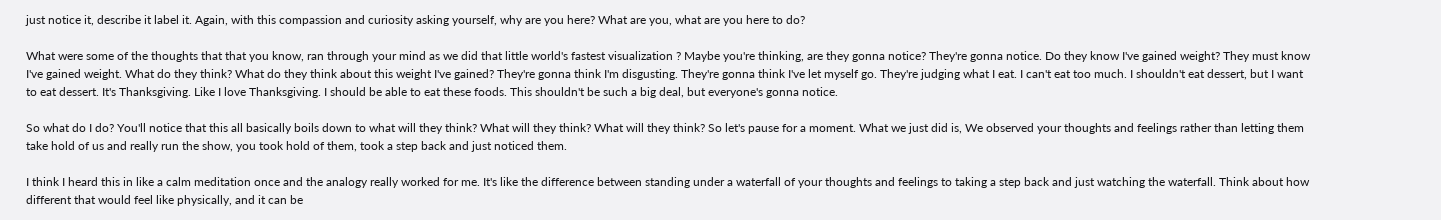just notice it, describe it label it. Again, with this compassion and curiosity asking yourself, why are you here? What are you, what are you here to do?

What were some of the thoughts that that you know, ran through your mind as we did that little world's fastest visualization ? Maybe you're thinking, are they gonna notice? They're gonna notice. Do they know I've gained weight? They must know I've gained weight. What do they think? What do they think about this weight I've gained? They're gonna think I'm disgusting. They're gonna think I've let myself go. They're judging what I eat. I can't eat too much. I shouldn't eat dessert, but I want to eat dessert. It's Thanksgiving. Like I love Thanksgiving. I should be able to eat these foods. This shouldn't be such a big deal, but everyone's gonna notice.

So what do I do? You'll notice that this all basically boils down to what will they think? What will they think? What will they think? So let's pause for a moment. What we just did is, We observed your thoughts and feelings rather than letting them take hold of us and really run the show, you took hold of them, took a step back and just noticed them.

I think I heard this in like a calm meditation once and the analogy really worked for me. It's like the difference between standing under a waterfall of your thoughts and feelings to taking a step back and just watching the waterfall. Think about how different that would feel like physically, and it can be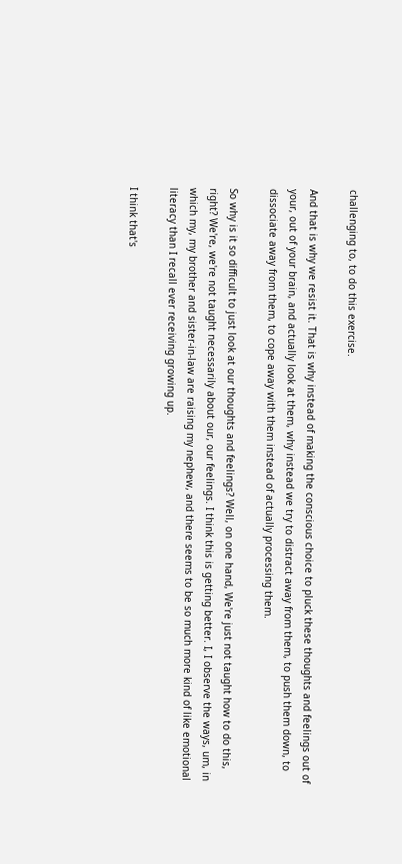challenging to, to do this exercise.

And that is why we resist it. That is why instead of making the conscious choice to pluck these thoughts and feelings out of your, out of your brain, and actually look at them, why instead we try to distract away from them, to push them down, to dissociate away from them, to cope away with them instead of actually processing them.

So why is it so difficult to just look at our thoughts and feelings? Well, on one hand, We're just not taught how to do this, right? We're, we're not taught necessarily about our, our feelings. I think this is getting better. I, I observe the ways, um, in which my, my brother and sister-in-law are raising my nephew, and there seems to be so much more kind of like emotional literacy than I recall ever receiving growing up.

I think that's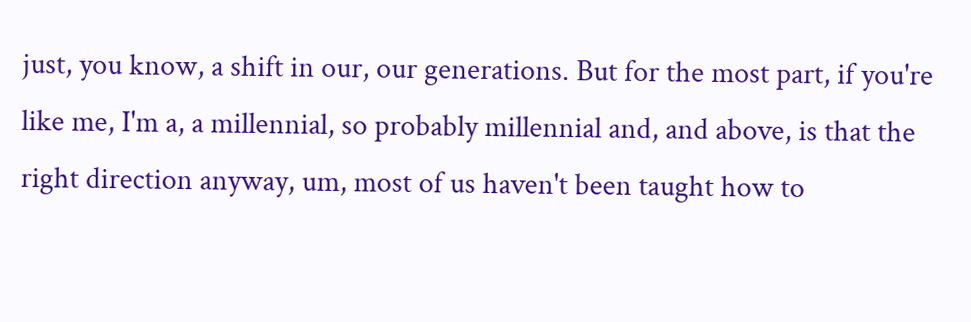just, you know, a shift in our, our generations. But for the most part, if you're like me, I'm a, a millennial, so probably millennial and, and above, is that the right direction anyway, um, most of us haven't been taught how to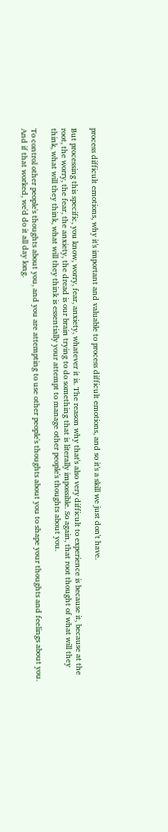process difficult emotions, why it's important and valuable to process difficult emotions, and so it's a skill we just don't have.

But processing this specific, you know, worry, fear, anxiety, whatever it is. The reason why that's also very difficult to experience is because it, because at the root, the worry, the fear, the anxiety, the dread is our brain trying to do something that is literally impossible. So again, that root thought of what will they think, what will they think, what will they think is essentially your attempt to manage other people's thoughts about you.

To control other people's thoughts about you, and you are attempting to use other people's thoughts about you to shape your thoughts and feelings about you. And if that worked, we'd do it all day long.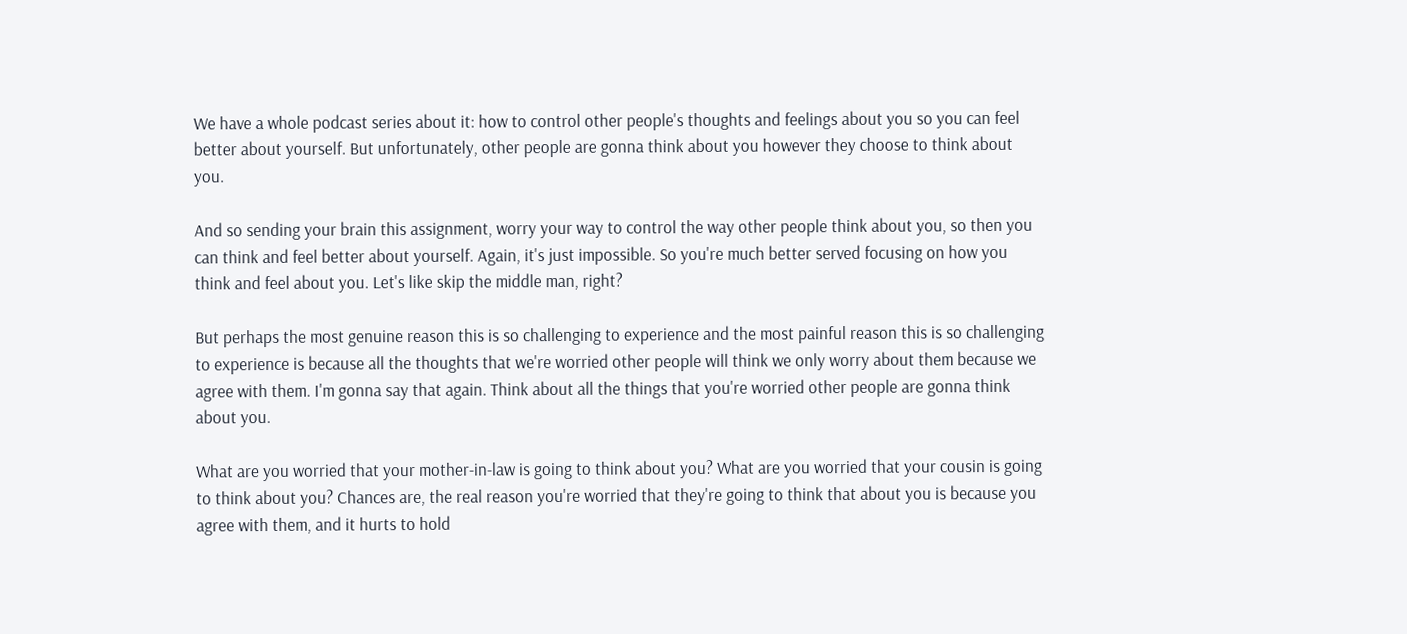We have a whole podcast series about it: how to control other people's thoughts and feelings about you so you can feel better about yourself. But unfortunately, other people are gonna think about you however they choose to think about you.

And so sending your brain this assignment, worry your way to control the way other people think about you, so then you can think and feel better about yourself. Again, it's just impossible. So you're much better served focusing on how you think and feel about you. Let's like skip the middle man, right?

But perhaps the most genuine reason this is so challenging to experience and the most painful reason this is so challenging to experience is because all the thoughts that we're worried other people will think we only worry about them because we agree with them. I'm gonna say that again. Think about all the things that you're worried other people are gonna think about you.

What are you worried that your mother-in-law is going to think about you? What are you worried that your cousin is going to think about you? Chances are, the real reason you're worried that they're going to think that about you is because you agree with them, and it hurts to hold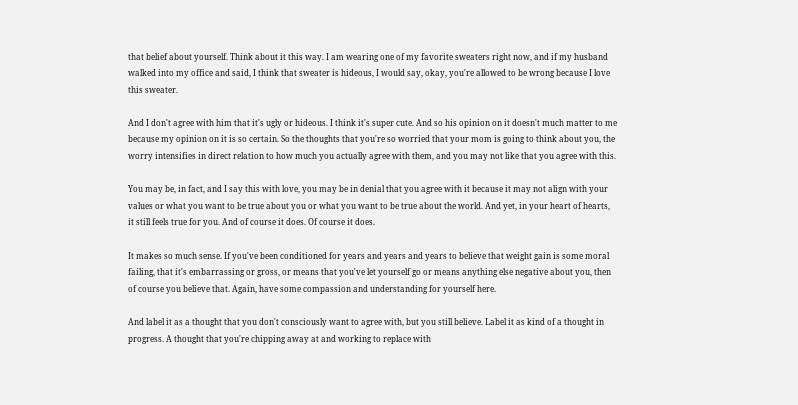that belief about yourself. Think about it this way. I am wearing one of my favorite sweaters right now, and if my husband walked into my office and said, I think that sweater is hideous, I would say, okay, you're allowed to be wrong because I love this sweater.

And I don't agree with him that it's ugly or hideous. I think it's super cute. And so his opinion on it doesn't much matter to me because my opinion on it is so certain. So the thoughts that you're so worried that your mom is going to think about you, the worry intensifies in direct relation to how much you actually agree with them, and you may not like that you agree with this.

You may be, in fact, and I say this with love, you may be in denial that you agree with it because it may not align with your values or what you want to be true about you or what you want to be true about the world. And yet, in your heart of hearts, it still feels true for you. And of course it does. Of course it does.

It makes so much sense. If you've been conditioned for years and years and years to believe that weight gain is some moral failing, that it's embarrassing or gross, or means that you've let yourself go or means anything else negative about you, then of course you believe that. Again, have some compassion and understanding for yourself here.

And label it as a thought that you don't consciously want to agree with, but you still believe. Label it as kind of a thought in progress. A thought that you're chipping away at and working to replace with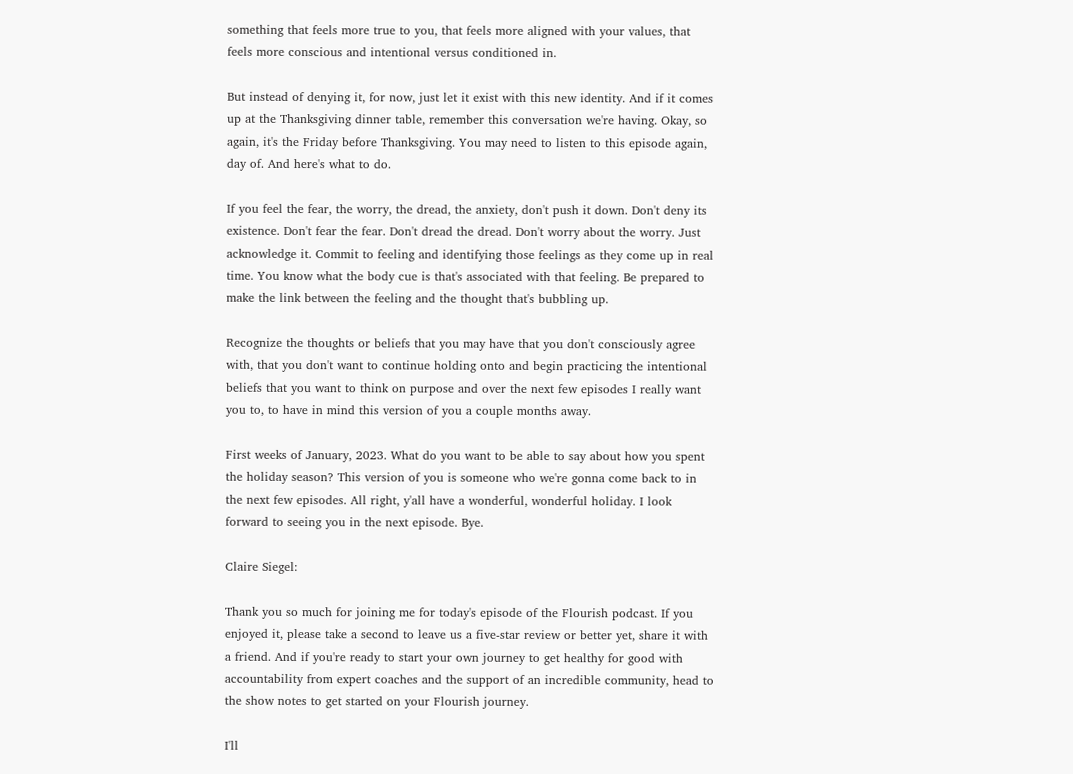something that feels more true to you, that feels more aligned with your values, that feels more conscious and intentional versus conditioned in.

But instead of denying it, for now, just let it exist with this new identity. And if it comes up at the Thanksgiving dinner table, remember this conversation we're having. Okay, so again, it's the Friday before Thanksgiving. You may need to listen to this episode again, day of. And here's what to do.

If you feel the fear, the worry, the dread, the anxiety, don't push it down. Don't deny its existence. Don't fear the fear. Don't dread the dread. Don't worry about the worry. Just acknowledge it. Commit to feeling and identifying those feelings as they come up in real time. You know what the body cue is that's associated with that feeling. Be prepared to make the link between the feeling and the thought that's bubbling up.

Recognize the thoughts or beliefs that you may have that you don't consciously agree with, that you don't want to continue holding onto and begin practicing the intentional beliefs that you want to think on purpose and over the next few episodes I really want you to, to have in mind this version of you a couple months away.

First weeks of January, 2023. What do you want to be able to say about how you spent the holiday season? This version of you is someone who we're gonna come back to in the next few episodes. All right, y'all have a wonderful, wonderful holiday. I look forward to seeing you in the next episode. Bye.

Claire Siegel:

Thank you so much for joining me for today's episode of the Flourish podcast. If you enjoyed it, please take a second to leave us a five-star review or better yet, share it with a friend. And if you're ready to start your own journey to get healthy for good with accountability from expert coaches and the support of an incredible community, head to the show notes to get started on your Flourish journey.

I'll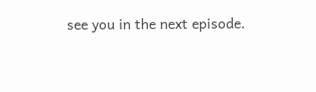see you in the next episode.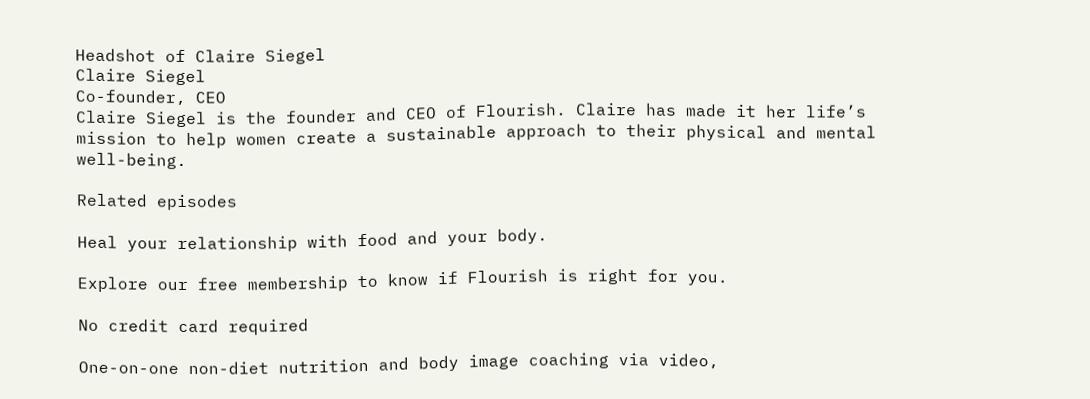Headshot of Claire Siegel
Claire Siegel
Co-founder, CEO
Claire Siegel is the founder and CEO of Flourish. Claire has made it her life’s mission to help women create a sustainable approach to their physical and mental well-being.

Related episodes

Heal your relationship with food and your body.

Explore our free membership to know if Flourish is right for you.

No credit card required

One-on-one non-diet nutrition and body image coaching via video,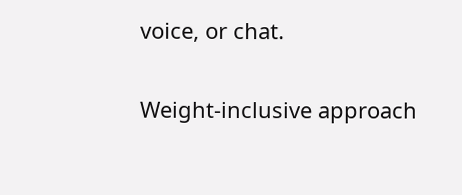voice, or chat.


Weight-inclusive approach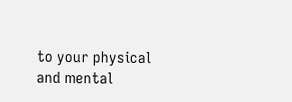to your physical and mental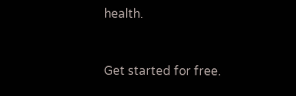health.


Get started for free.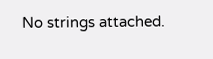No strings attached.